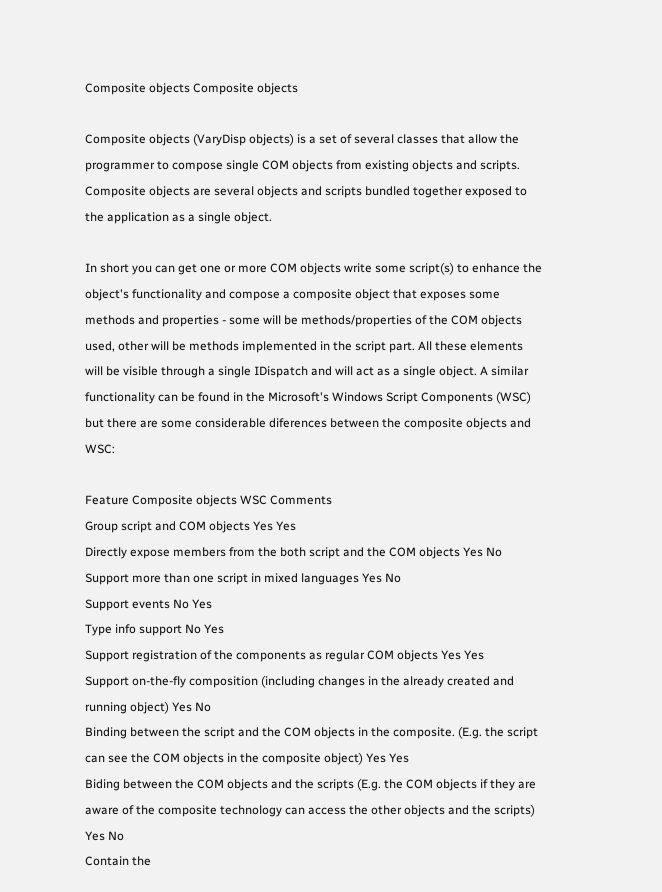Composite objects Composite objects

Composite objects (VaryDisp objects) is a set of several classes that allow the programmer to compose single COM objects from existing objects and scripts. Composite objects are several objects and scripts bundled together exposed to the application as a single object.

In short you can get one or more COM objects write some script(s) to enhance the object's functionality and compose a composite object that exposes some methods and properties - some will be methods/properties of the COM objects used, other will be methods implemented in the script part. All these elements will be visible through a single IDispatch and will act as a single object. A similar functionality can be found in the Microsoft's Windows Script Components (WSC) but there are some considerable diferences between the composite objects and WSC:

Feature Composite objects WSC Comments
Group script and COM objects Yes Yes
Directly expose members from the both script and the COM objects Yes No
Support more than one script in mixed languages Yes No
Support events No Yes
Type info support No Yes
Support registration of the components as regular COM objects Yes Yes
Support on-the-fly composition (including changes in the already created and running object) Yes No
Binding between the script and the COM objects in the composite. (E.g. the script can see the COM objects in the composite object) Yes Yes
Biding between the COM objects and the scripts (E.g. the COM objects if they are aware of the composite technology can access the other objects and the scripts) Yes No
Contain the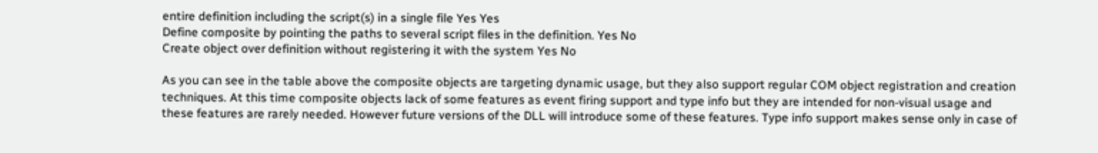entire definition including the script(s) in a single file Yes Yes
Define composite by pointing the paths to several script files in the definition. Yes No
Create object over definition without registering it with the system Yes No

As you can see in the table above the composite objects are targeting dynamic usage, but they also support regular COM object registration and creation techniques. At this time composite objects lack of some features as event firing support and type info but they are intended for non-visual usage and these features are rarely needed. However future versions of the DLL will introduce some of these features. Type info support makes sense only in case of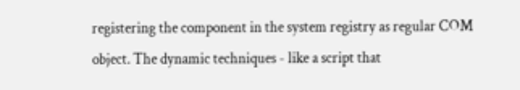registering the component in the system registry as regular COM object. The dynamic techniques - like a script that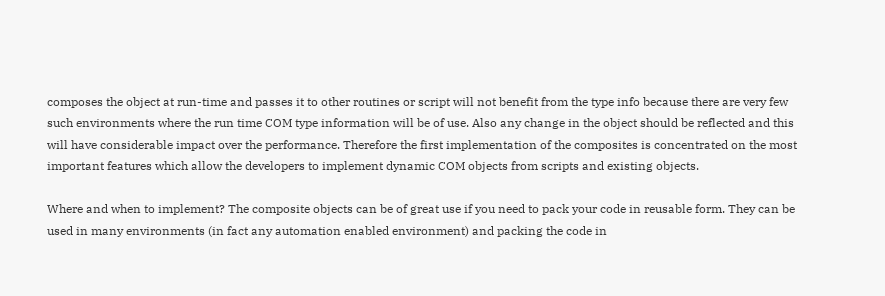composes the object at run-time and passes it to other routines or script will not benefit from the type info because there are very few such environments where the run time COM type information will be of use. Also any change in the object should be reflected and this will have considerable impact over the performance. Therefore the first implementation of the composites is concentrated on the most important features which allow the developers to implement dynamic COM objects from scripts and existing objects.

Where and when to implement? The composite objects can be of great use if you need to pack your code in reusable form. They can be used in many environments (in fact any automation enabled environment) and packing the code in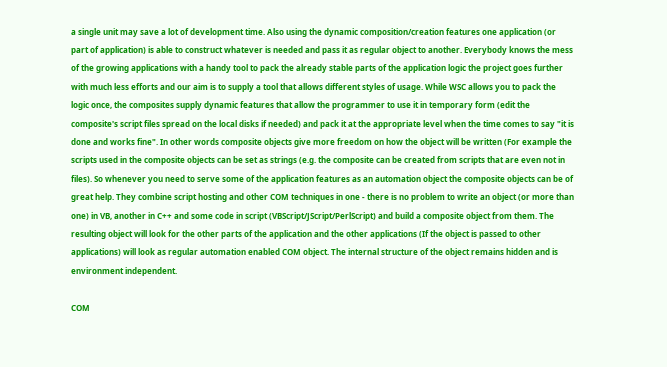a single unit may save a lot of development time. Also using the dynamic composition/creation features one application (or part of application) is able to construct whatever is needed and pass it as regular object to another. Everybody knows the mess of the growing applications with a handy tool to pack the already stable parts of the application logic the project goes further with much less efforts and our aim is to supply a tool that allows different styles of usage. While WSC allows you to pack the logic once, the composites supply dynamic features that allow the programmer to use it in temporary form (edit the composite's script files spread on the local disks if needed) and pack it at the appropriate level when the time comes to say "it is done and works fine". In other words composite objects give more freedom on how the object will be written (For example the scripts used in the composite objects can be set as strings (e.g. the composite can be created from scripts that are even not in files). So whenever you need to serve some of the application features as an automation object the composite objects can be of great help. They combine script hosting and other COM techniques in one - there is no problem to write an object (or more than one) in VB, another in C++ and some code in script (VBScript/JScript/PerlScript) and build a composite object from them. The resulting object will look for the other parts of the application and the other applications (If the object is passed to other applications) will look as regular automation enabled COM object. The internal structure of the object remains hidden and is environment independent.

COM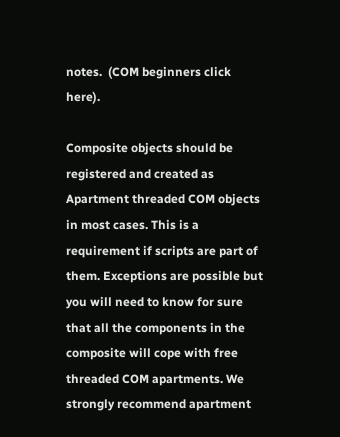notes.  (COM beginners click here).

Composite objects should be registered and created as Apartment threaded COM objects in most cases. This is a requirement if scripts are part of them. Exceptions are possible but you will need to know for sure that all the components in the composite will cope with free threaded COM apartments. We strongly recommend apartment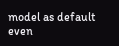model as default even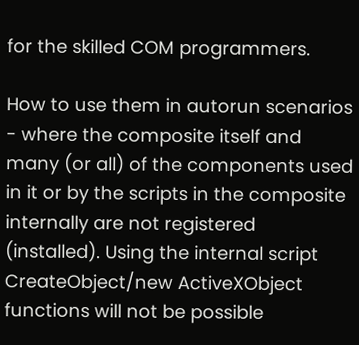for the skilled COM programmers.

How to use them in autorun scenarios - where the composite itself and many (or all) of the components used in it or by the scripts in the composite internally are not registered (installed). Using the internal script CreateObject/new ActiveXObject functions will not be possible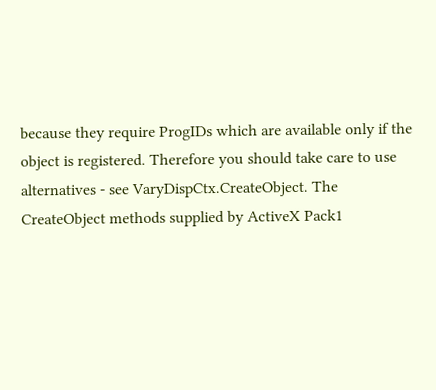because they require ProgIDs which are available only if the object is registered. Therefore you should take care to use alternatives - see VaryDispCtx.CreateObject. The CreateObject methods supplied by ActiveX Pack1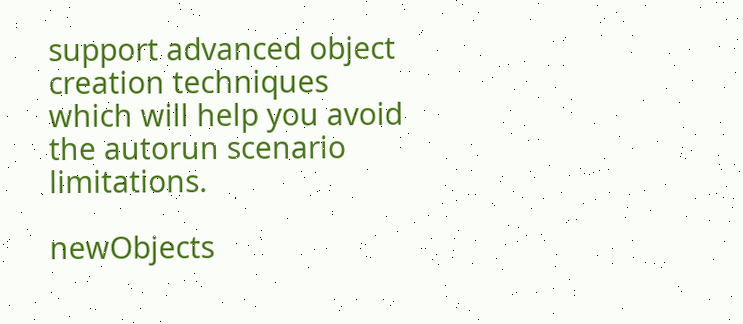support advanced object creation techniques which will help you avoid the autorun scenario limitations.

newObjects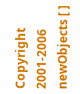Copyright 2001-2006 newObjects [ ]